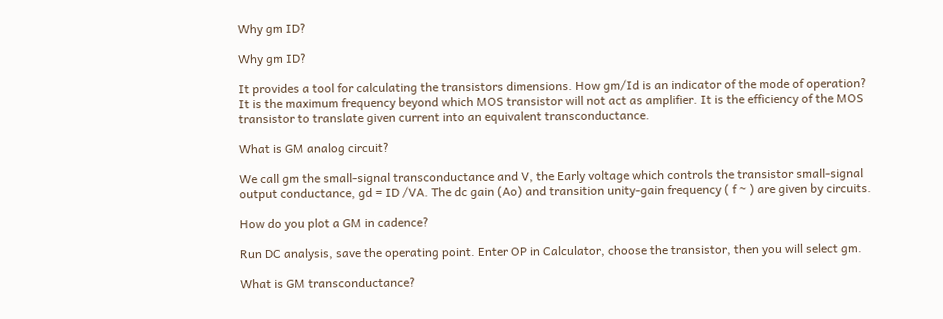Why gm ID?

Why gm ID?

It provides a tool for calculating the transistors dimensions. How gm/Id is an indicator of the mode of operation? It is the maximum frequency beyond which MOS transistor will not act as amplifier. It is the efficiency of the MOS transistor to translate given current into an equivalent transconductance.

What is GM analog circuit?

We call gm the small-signal transconductance and V, the Early voltage which controls the transistor small-signal output conductance, gd = ID /VA. The dc gain (Ao) and transition unity-gain frequency ( f ~ ) are given by circuits.

How do you plot a GM in cadence?

Run DC analysis, save the operating point. Enter OP in Calculator, choose the transistor, then you will select gm.

What is GM transconductance?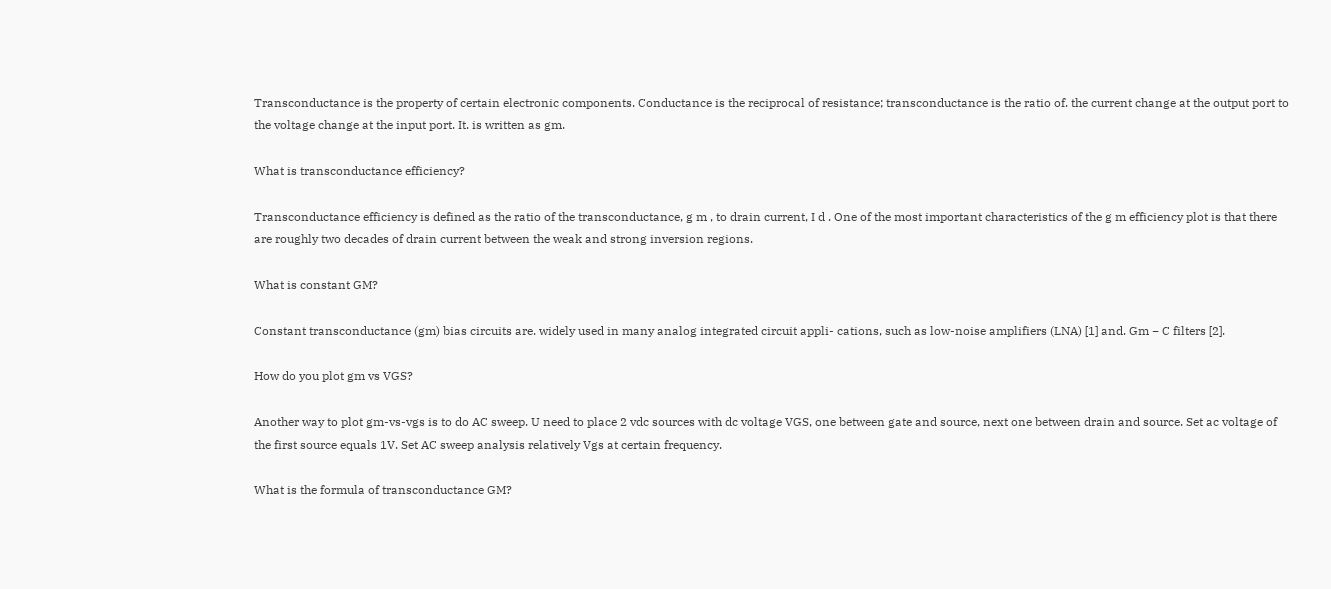Transconductance is the property of certain electronic components. Conductance is the reciprocal of resistance; transconductance is the ratio of. the current change at the output port to the voltage change at the input port. It. is written as gm.

What is transconductance efficiency?

Transconductance efficiency is defined as the ratio of the transconductance, g m , to drain current, I d . One of the most important characteristics of the g m efficiency plot is that there are roughly two decades of drain current between the weak and strong inversion regions.

What is constant GM?

Constant transconductance (gm) bias circuits are. widely used in many analog integrated circuit appli- cations, such as low-noise amplifiers (LNA) [1] and. Gm − C filters [2].

How do you plot gm vs VGS?

Another way to plot gm-vs-vgs is to do AC sweep. U need to place 2 vdc sources with dc voltage VGS, one between gate and source, next one between drain and source. Set ac voltage of the first source equals 1V. Set AC sweep analysis relatively Vgs at certain frequency.

What is the formula of transconductance GM?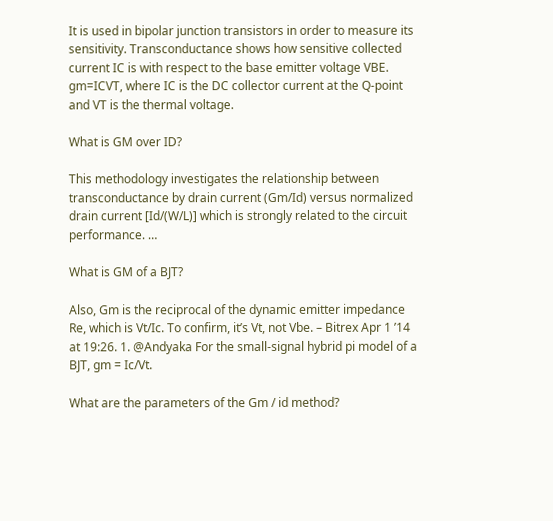It is used in bipolar junction transistors in order to measure its sensitivity. Transconductance shows how sensitive collected current IC is with respect to the base emitter voltage VBE. gm=ICVT, where IC is the DC collector current at the Q-point and VT is the thermal voltage.

What is GM over ID?

This methodology investigates the relationship between transconductance by drain current (Gm/Id) versus normalized drain current [Id/(W/L)] which is strongly related to the circuit performance. …

What is GM of a BJT?

Also, Gm is the reciprocal of the dynamic emitter impedance Re, which is Vt/Ic. To confirm, it’s Vt, not Vbe. – Bitrex Apr 1 ’14 at 19:26. 1. @Andyaka For the small-signal hybrid pi model of a BJT, gm = Ic/Vt.

What are the parameters of the Gm / id method?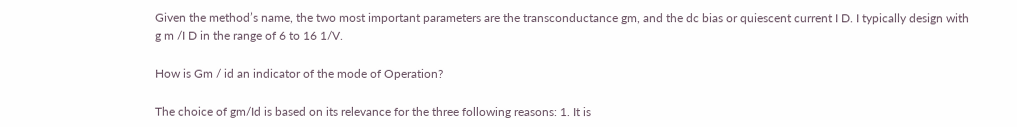Given the method’s name, the two most important parameters are the transconductance gm, and the dc bias or quiescent current I D. I typically design with g m /I D in the range of 6 to 16 1/V.

How is Gm / id an indicator of the mode of Operation?

The choice of gm/Id is based on its relevance for the three following reasons: 1. It is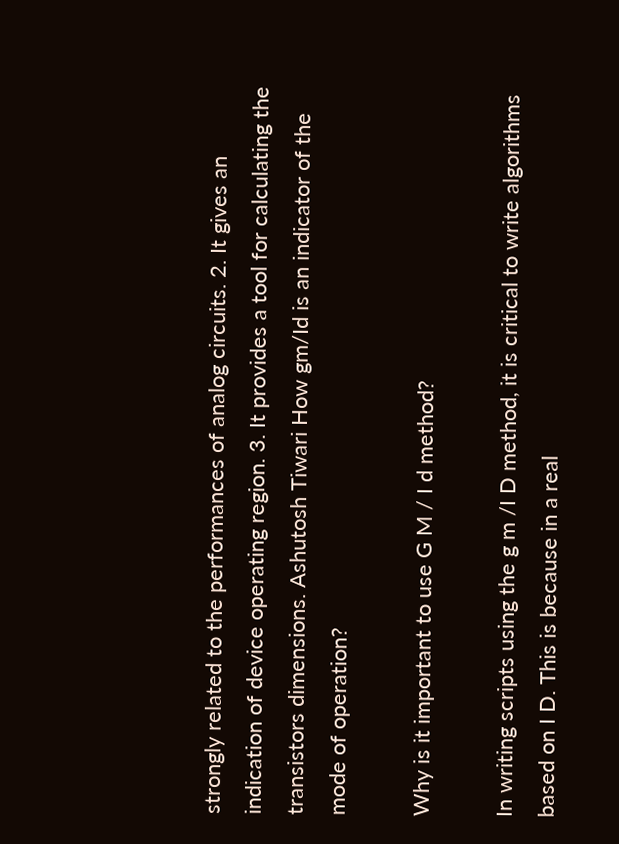strongly related to the performances of analog circuits. 2. It gives an indication of device operating region. 3. It provides a tool for calculating the transistors dimensions. Ashutosh Tiwari How gm/Id is an indicator of the mode of operation?

Why is it important to use G M / I d method?

In writing scripts using the g m /I D method, it is critical to write algorithms based on I D. This is because in a real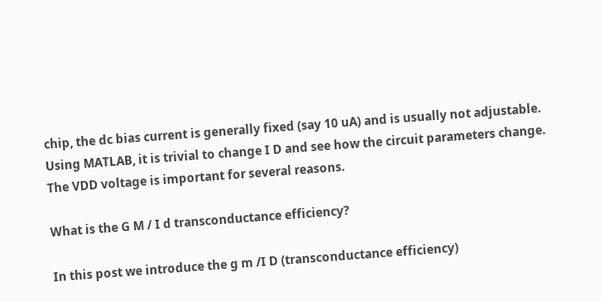chip, the dc bias current is generally fixed (say 10 uA) and is usually not adjustable. Using MATLAB, it is trivial to change I D and see how the circuit parameters change. The VDD voltage is important for several reasons.

What is the G M / I d transconductance efficiency?

In this post we introduce the g m /I D (transconductance efficiency)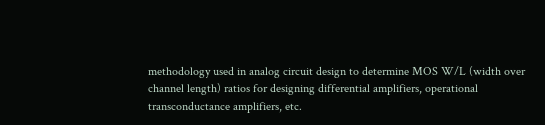methodology used in analog circuit design to determine MOS W/L (width over channel length) ratios for designing differential amplifiers, operational transconductance amplifiers, etc.